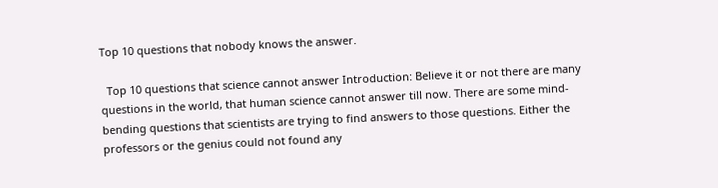Top 10 questions that nobody knows the answer.

  Top 10 questions that science cannot answer Introduction: Believe it or not there are many questions in the world, that human science cannot answer till now. There are some mind-bending questions that scientists are trying to find answers to those questions. Either the professors or the genius could not found any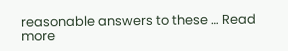reasonable answers to these … Read more